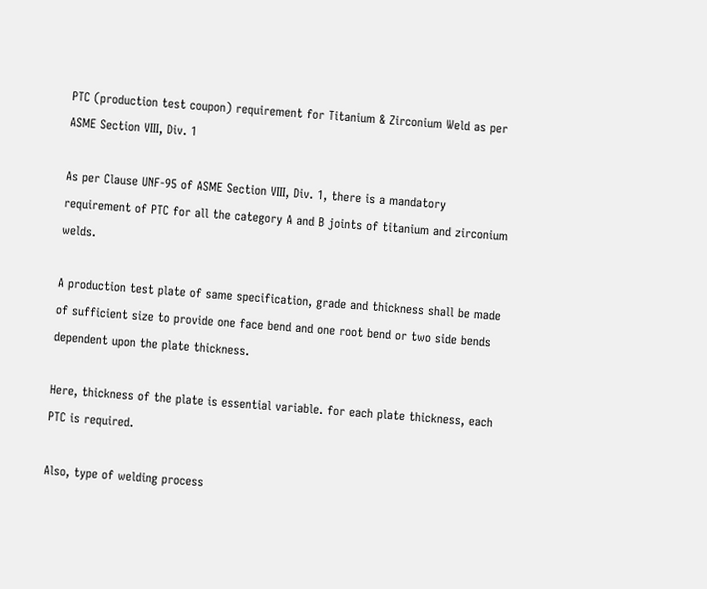PTC (production test coupon) requirement for Titanium & Zirconium Weld as per ASME Section VIII, Div. 1

As per Clause UNF-95 of ASME Section VIII, Div. 1, there is a mandatory requirement of PTC for all the category A and B joints of titanium and zirconium welds.

A production test plate of same specification, grade and thickness shall be made of sufficient size to provide one face bend and one root bend or two side bends dependent upon the plate thickness.

Here, thickness of the plate is essential variable. for each plate thickness, each PTC is required.

Also, type of welding process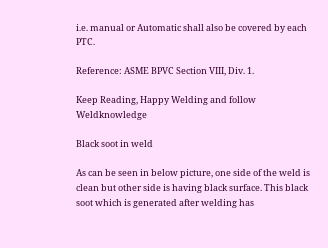i.e. manual or Automatic shall also be covered by each PTC.

Reference: ASME BPVC Section VIII, Div. 1.

Keep Reading, Happy Welding and follow Weldknowledge

Black soot in weld

As can be seen in below picture, one side of the weld is clean but other side is having black surface. This black soot which is generated after welding has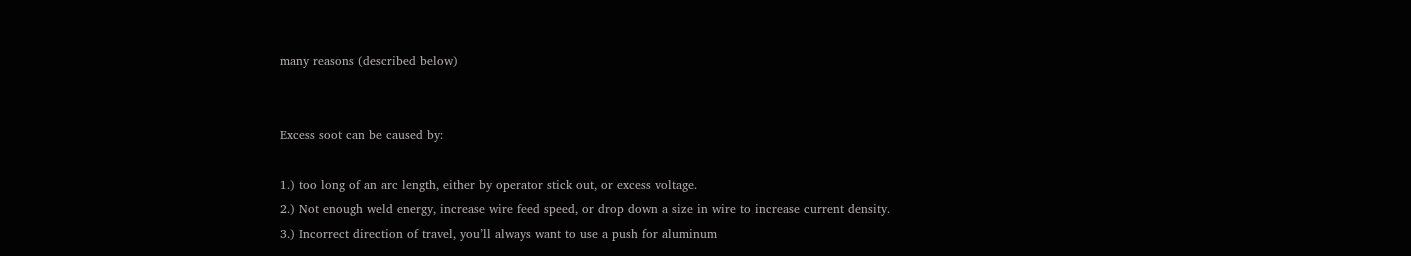many reasons (described below)


Excess soot can be caused by:

1.) too long of an arc length, either by operator stick out, or excess voltage.
2.) Not enough weld energy, increase wire feed speed, or drop down a size in wire to increase current density.
3.) Incorrect direction of travel, you’ll always want to use a push for aluminum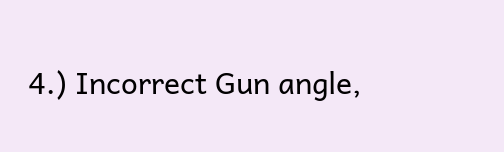4.) Incorrect Gun angle,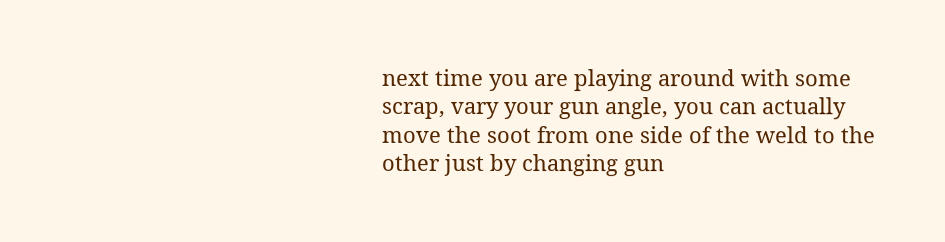next time you are playing around with some scrap, vary your gun angle, you can actually move the soot from one side of the weld to the other just by changing gun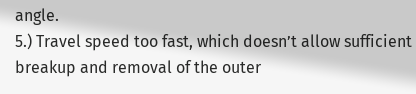angle.
5.) Travel speed too fast, which doesn’t allow sufficient breakup and removal of the outer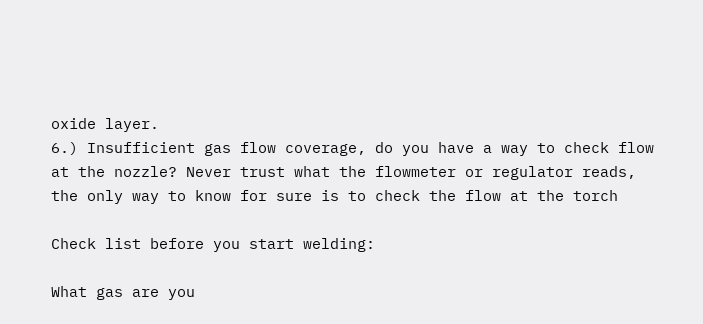oxide layer.
6.) Insufficient gas flow coverage, do you have a way to check flow at the nozzle? Never trust what the flowmeter or regulator reads, the only way to know for sure is to check the flow at the torch

Check list before you start welding:

What gas are you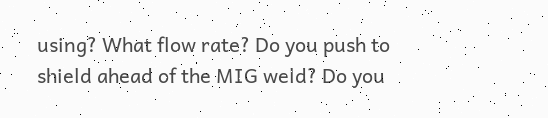using? What flow rate? Do you push to shield ahead of the MIG weld? Do you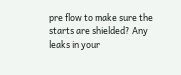pre flow to make sure the starts are shielded? Any leaks in your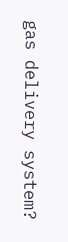gas delivery system?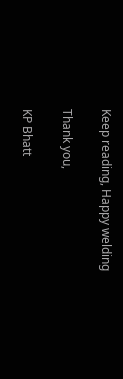Keep reading, Happy welding

Thank you,

KP Bhatt